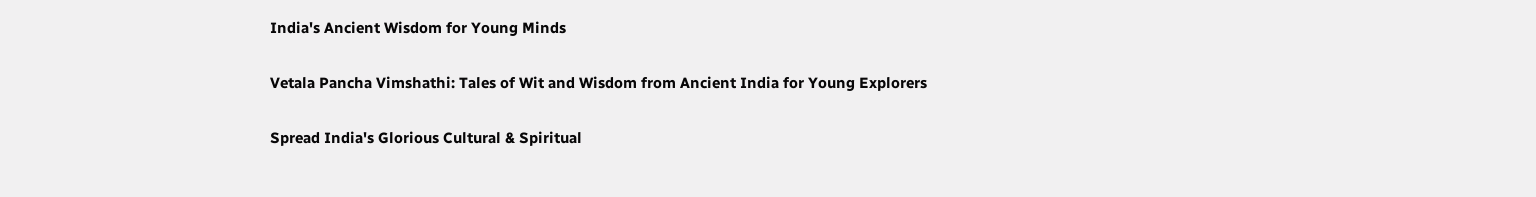India's Ancient Wisdom for Young Minds

Vetala Pancha Vimshathi: Tales of Wit and Wisdom from Ancient India for Young Explorers

Spread India's Glorious Cultural & Spiritual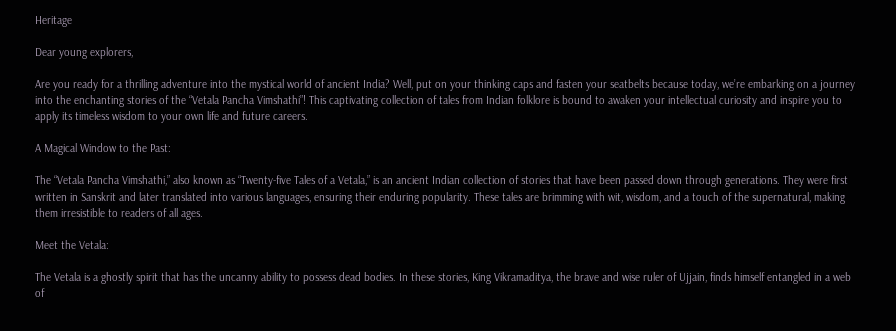Heritage

Dear young explorers,

Are you ready for a thrilling adventure into the mystical world of ancient India? Well, put on your thinking caps and fasten your seatbelts because today, we’re embarking on a journey into the enchanting stories of the “Vetala Pancha Vimshathi”! This captivating collection of tales from Indian folklore is bound to awaken your intellectual curiosity and inspire you to apply its timeless wisdom to your own life and future careers.

A Magical Window to the Past:

The “Vetala Pancha Vimshathi,” also known as “Twenty-five Tales of a Vetala,” is an ancient Indian collection of stories that have been passed down through generations. They were first written in Sanskrit and later translated into various languages, ensuring their enduring popularity. These tales are brimming with wit, wisdom, and a touch of the supernatural, making them irresistible to readers of all ages.

Meet the Vetala:

The Vetala is a ghostly spirit that has the uncanny ability to possess dead bodies. In these stories, King Vikramaditya, the brave and wise ruler of Ujjain, finds himself entangled in a web of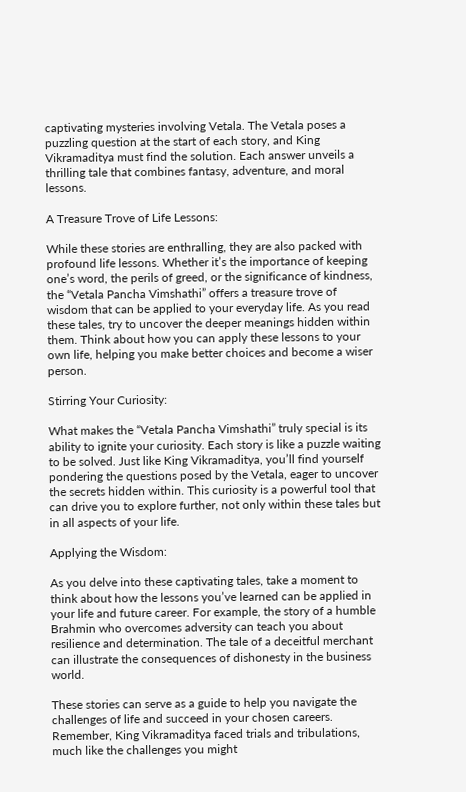captivating mysteries involving Vetala. The Vetala poses a puzzling question at the start of each story, and King Vikramaditya must find the solution. Each answer unveils a thrilling tale that combines fantasy, adventure, and moral lessons.

A Treasure Trove of Life Lessons:

While these stories are enthralling, they are also packed with profound life lessons. Whether it’s the importance of keeping one’s word, the perils of greed, or the significance of kindness, the “Vetala Pancha Vimshathi” offers a treasure trove of wisdom that can be applied to your everyday life. As you read these tales, try to uncover the deeper meanings hidden within them. Think about how you can apply these lessons to your own life, helping you make better choices and become a wiser person.

Stirring Your Curiosity:

What makes the “Vetala Pancha Vimshathi” truly special is its ability to ignite your curiosity. Each story is like a puzzle waiting to be solved. Just like King Vikramaditya, you’ll find yourself pondering the questions posed by the Vetala, eager to uncover the secrets hidden within. This curiosity is a powerful tool that can drive you to explore further, not only within these tales but in all aspects of your life.

Applying the Wisdom:

As you delve into these captivating tales, take a moment to think about how the lessons you’ve learned can be applied in your life and future career. For example, the story of a humble Brahmin who overcomes adversity can teach you about resilience and determination. The tale of a deceitful merchant can illustrate the consequences of dishonesty in the business world.

These stories can serve as a guide to help you navigate the challenges of life and succeed in your chosen careers. Remember, King Vikramaditya faced trials and tribulations, much like the challenges you might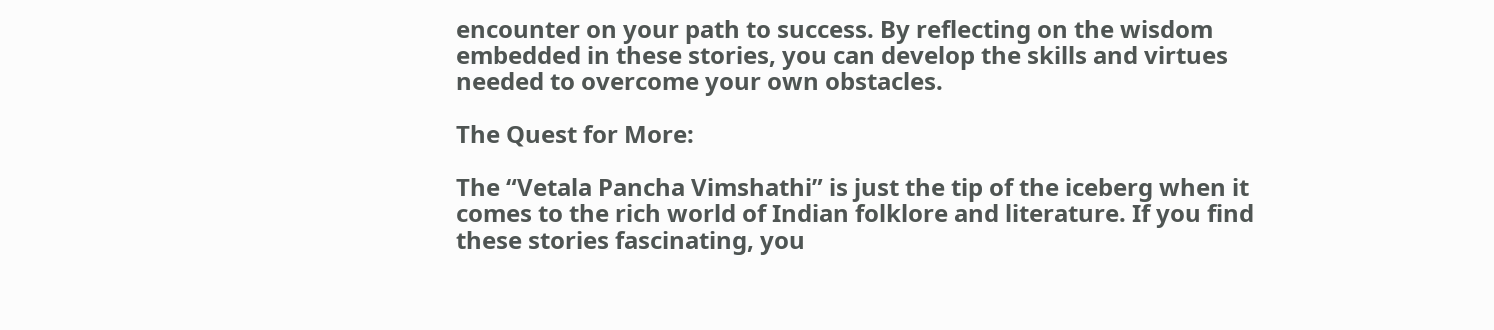encounter on your path to success. By reflecting on the wisdom embedded in these stories, you can develop the skills and virtues needed to overcome your own obstacles.

The Quest for More:

The “Vetala Pancha Vimshathi” is just the tip of the iceberg when it comes to the rich world of Indian folklore and literature. If you find these stories fascinating, you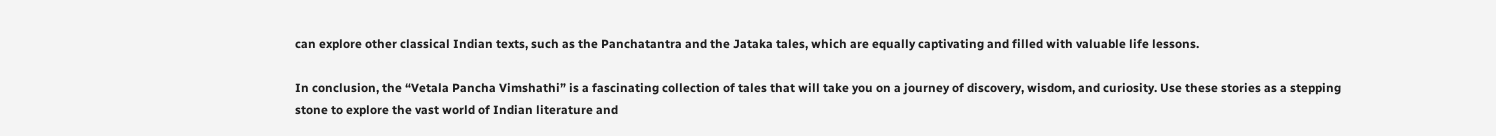can explore other classical Indian texts, such as the Panchatantra and the Jataka tales, which are equally captivating and filled with valuable life lessons.

In conclusion, the “Vetala Pancha Vimshathi” is a fascinating collection of tales that will take you on a journey of discovery, wisdom, and curiosity. Use these stories as a stepping stone to explore the vast world of Indian literature and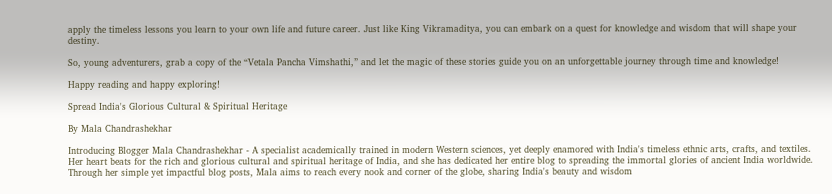apply the timeless lessons you learn to your own life and future career. Just like King Vikramaditya, you can embark on a quest for knowledge and wisdom that will shape your destiny.

So, young adventurers, grab a copy of the “Vetala Pancha Vimshathi,” and let the magic of these stories guide you on an unforgettable journey through time and knowledge!

Happy reading and happy exploring!

Spread India's Glorious Cultural & Spiritual Heritage

By Mala Chandrashekhar

Introducing Blogger Mala Chandrashekhar - A specialist academically trained in modern Western sciences, yet deeply enamored with India's timeless ethnic arts, crafts, and textiles. Her heart beats for the rich and glorious cultural and spiritual heritage of India, and she has dedicated her entire blog to spreading the immortal glories of ancient India worldwide. Through her simple yet impactful blog posts, Mala aims to reach every nook and corner of the globe, sharing India's beauty and wisdom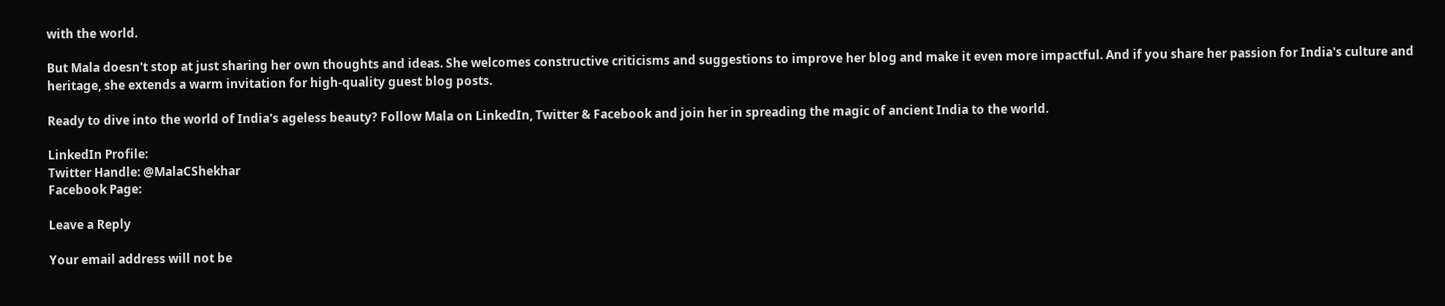with the world.

But Mala doesn't stop at just sharing her own thoughts and ideas. She welcomes constructive criticisms and suggestions to improve her blog and make it even more impactful. And if you share her passion for India's culture and heritage, she extends a warm invitation for high-quality guest blog posts.

Ready to dive into the world of India's ageless beauty? Follow Mala on LinkedIn, Twitter & Facebook and join her in spreading the magic of ancient India to the world.

LinkedIn Profile:
Twitter Handle: @MalaCShekhar
Facebook Page:

Leave a Reply

Your email address will not be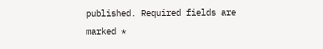published. Required fields are marked *